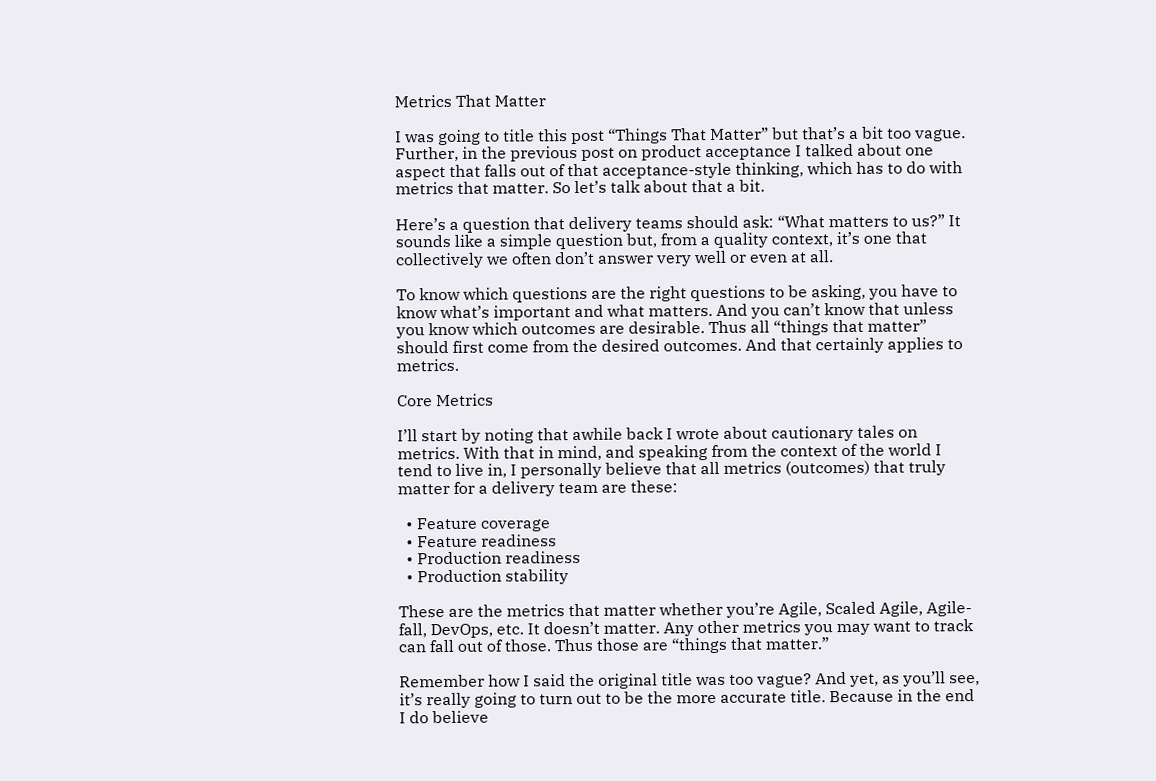Metrics That Matter

I was going to title this post “Things That Matter” but that’s a bit too vague. Further, in the previous post on product acceptance I talked about one aspect that falls out of that acceptance-style thinking, which has to do with metrics that matter. So let’s talk about that a bit.

Here’s a question that delivery teams should ask: “What matters to us?” It sounds like a simple question but, from a quality context, it’s one that collectively we often don’t answer very well or even at all.

To know which questions are the right questions to be asking, you have to know what’s important and what matters. And you can’t know that unless you know which outcomes are desirable. Thus all “things that matter” should first come from the desired outcomes. And that certainly applies to metrics.

Core Metrics

I’ll start by noting that awhile back I wrote about cautionary tales on metrics. With that in mind, and speaking from the context of the world I tend to live in, I personally believe that all metrics (outcomes) that truly matter for a delivery team are these:

  • Feature coverage
  • Feature readiness
  • Production readiness
  • Production stability

These are the metrics that matter whether you’re Agile, Scaled Agile, Agile-fall, DevOps, etc. It doesn’t matter. Any other metrics you may want to track can fall out of those. Thus those are “things that matter.”

Remember how I said the original title was too vague? And yet, as you’ll see, it’s really going to turn out to be the more accurate title. Because in the end I do believe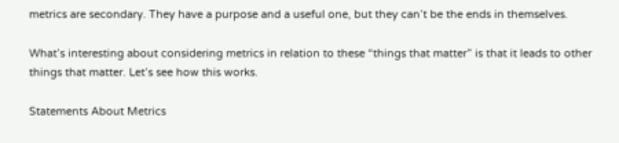metrics are secondary. They have a purpose and a useful one, but they can’t be the ends in themselves.

What’s interesting about considering metrics in relation to these “things that matter” is that it leads to other things that matter. Let’s see how this works.

Statements About Metrics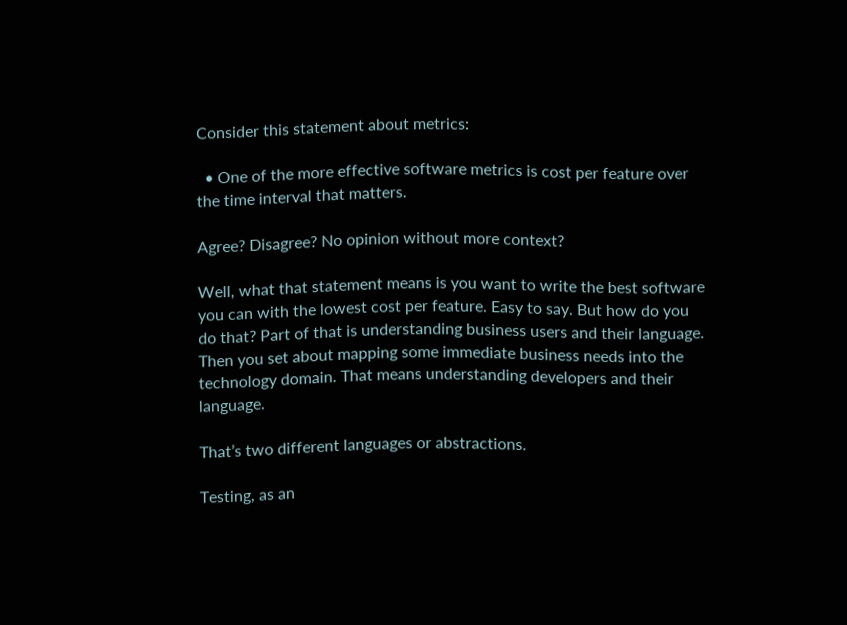Consider this statement about metrics:

  • One of the more effective software metrics is cost per feature over the time interval that matters.

Agree? Disagree? No opinion without more context?

Well, what that statement means is you want to write the best software you can with the lowest cost per feature. Easy to say. But how do you do that? Part of that is understanding business users and their language. Then you set about mapping some immediate business needs into the technology domain. That means understanding developers and their language.

That’s two different languages or abstractions.

Testing, as an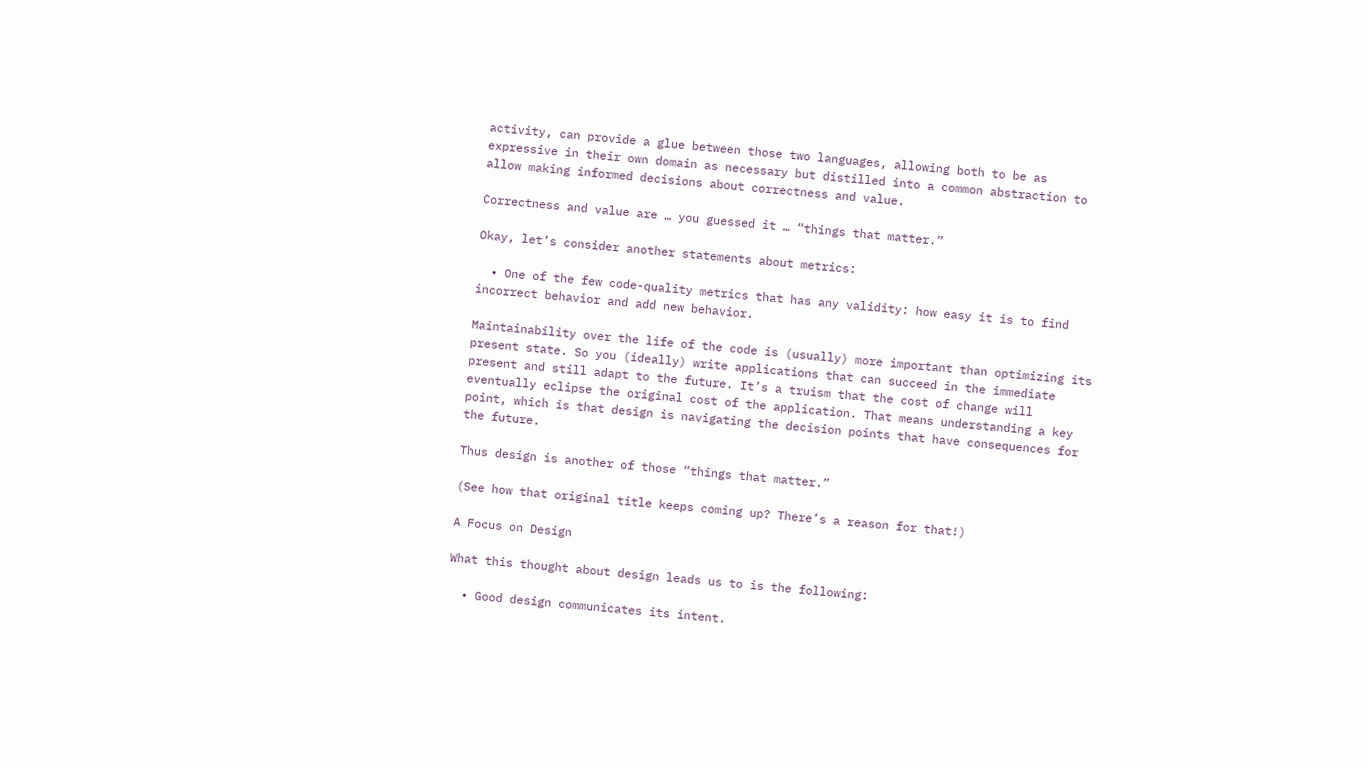activity, can provide a glue between those two languages, allowing both to be as expressive in their own domain as necessary but distilled into a common abstraction to allow making informed decisions about correctness and value.

Correctness and value are … you guessed it … “things that matter.”

Okay, let’s consider another statements about metrics:

  • One of the few code-quality metrics that has any validity: how easy it is to find incorrect behavior and add new behavior.

Maintainability over the life of the code is (usually) more important than optimizing its present state. So you (ideally) write applications that can succeed in the immediate present and still adapt to the future. It’s a truism that the cost of change will eventually eclipse the original cost of the application. That means understanding a key point, which is that design is navigating the decision points that have consequences for the future.

Thus design is another of those “things that matter.”

(See how that original title keeps coming up? There’s a reason for that!)

A Focus on Design

What this thought about design leads us to is the following:

  • Good design communicates its intent.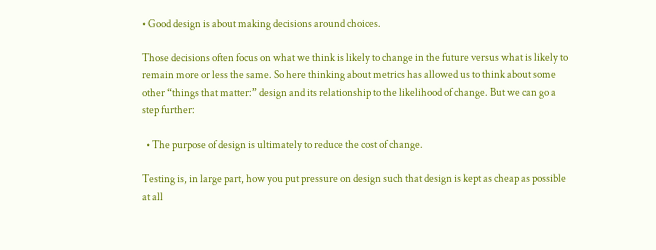• Good design is about making decisions around choices.

Those decisions often focus on what we think is likely to change in the future versus what is likely to remain more or less the same. So here thinking about metrics has allowed us to think about some other “things that matter:” design and its relationship to the likelihood of change. But we can go a step further:

  • The purpose of design is ultimately to reduce the cost of change.

Testing is, in large part, how you put pressure on design such that design is kept as cheap as possible at all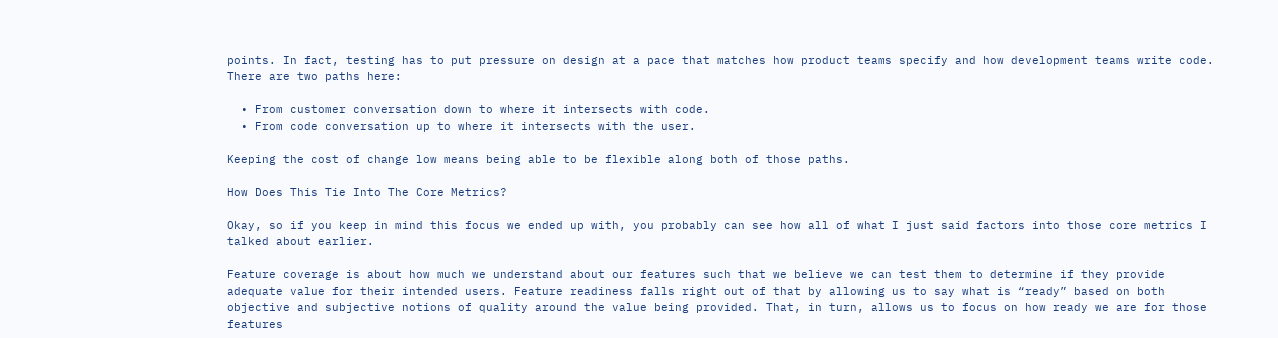points. In fact, testing has to put pressure on design at a pace that matches how product teams specify and how development teams write code. There are two paths here:

  • From customer conversation down to where it intersects with code.
  • From code conversation up to where it intersects with the user.

Keeping the cost of change low means being able to be flexible along both of those paths.

How Does This Tie Into The Core Metrics?

Okay, so if you keep in mind this focus we ended up with, you probably can see how all of what I just said factors into those core metrics I talked about earlier.

Feature coverage is about how much we understand about our features such that we believe we can test them to determine if they provide adequate value for their intended users. Feature readiness falls right out of that by allowing us to say what is “ready” based on both objective and subjective notions of quality around the value being provided. That, in turn, allows us to focus on how ready we are for those features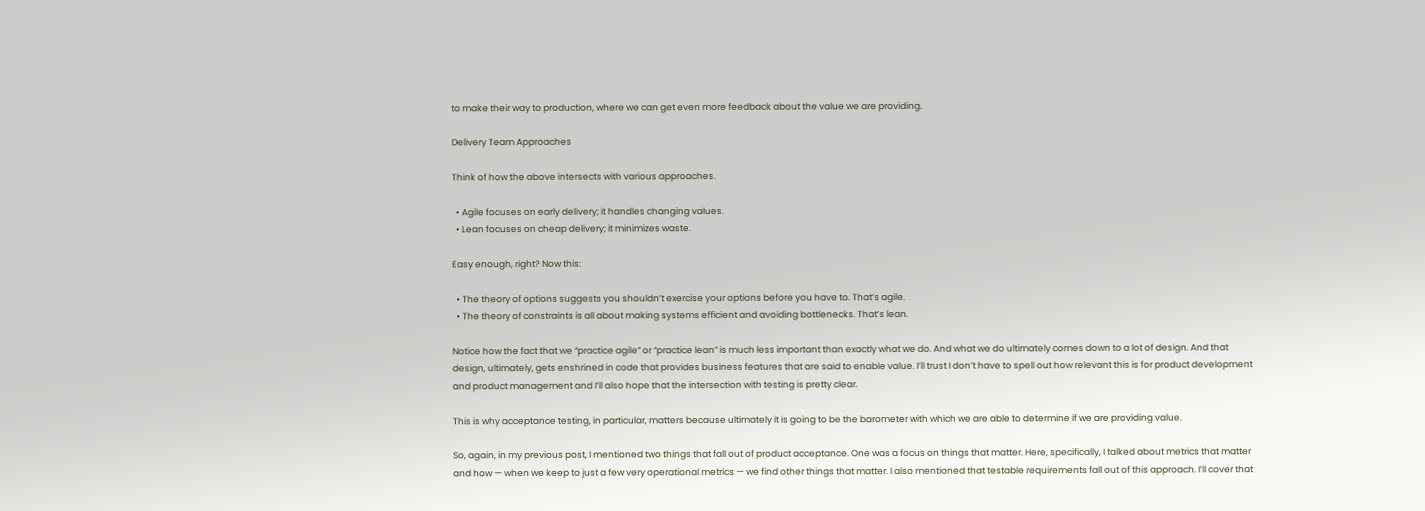to make their way to production, where we can get even more feedback about the value we are providing.

Delivery Team Approaches

Think of how the above intersects with various approaches.

  • Agile focuses on early delivery; it handles changing values.
  • Lean focuses on cheap delivery; it minimizes waste.

Easy enough, right? Now this:

  • The theory of options suggests you shouldn’t exercise your options before you have to. That’s agile.
  • The theory of constraints is all about making systems efficient and avoiding bottlenecks. That’s lean.

Notice how the fact that we “practice agile” or “practice lean” is much less important than exactly what we do. And what we do ultimately comes down to a lot of design. And that design, ultimately, gets enshrined in code that provides business features that are said to enable value. I’ll trust I don’t have to spell out how relevant this is for product development and product management and I’ll also hope that the intersection with testing is pretty clear.

This is why acceptance testing, in particular, matters because ultimately it is going to be the barometer with which we are able to determine if we are providing value.

So, again, in my previous post, I mentioned two things that fall out of product acceptance. One was a focus on things that matter. Here, specifically, I talked about metrics that matter and how — when we keep to just a few very operational metrics — we find other things that matter. I also mentioned that testable requirements fall out of this approach. I’ll cover that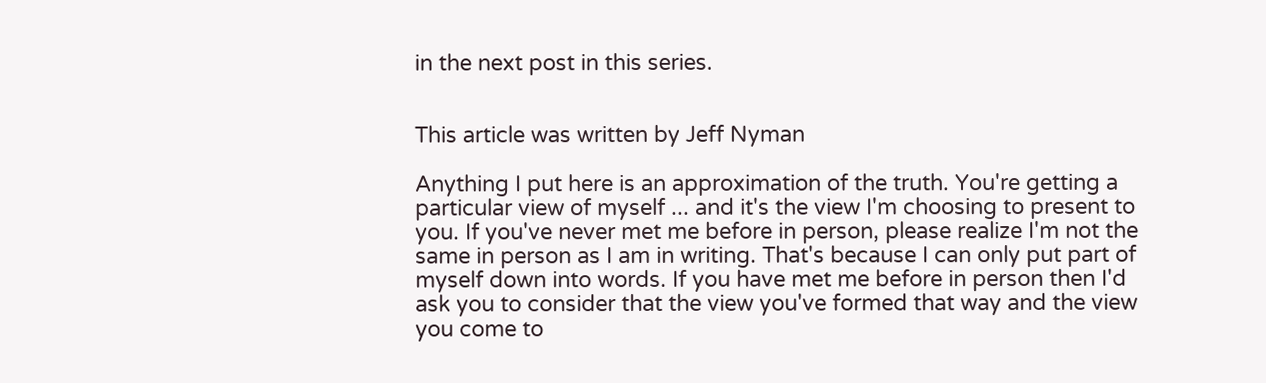in the next post in this series.


This article was written by Jeff Nyman

Anything I put here is an approximation of the truth. You're getting a particular view of myself ... and it's the view I'm choosing to present to you. If you've never met me before in person, please realize I'm not the same in person as I am in writing. That's because I can only put part of myself down into words. If you have met me before in person then I'd ask you to consider that the view you've formed that way and the view you come to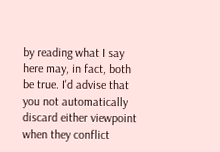by reading what I say here may, in fact, both be true. I'd advise that you not automatically discard either viewpoint when they conflict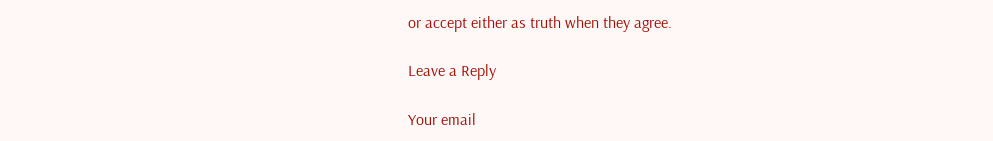or accept either as truth when they agree.

Leave a Reply

Your email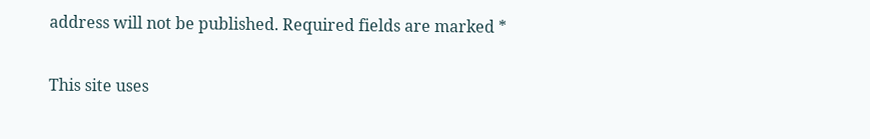address will not be published. Required fields are marked *

This site uses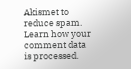Akismet to reduce spam. Learn how your comment data is processed.